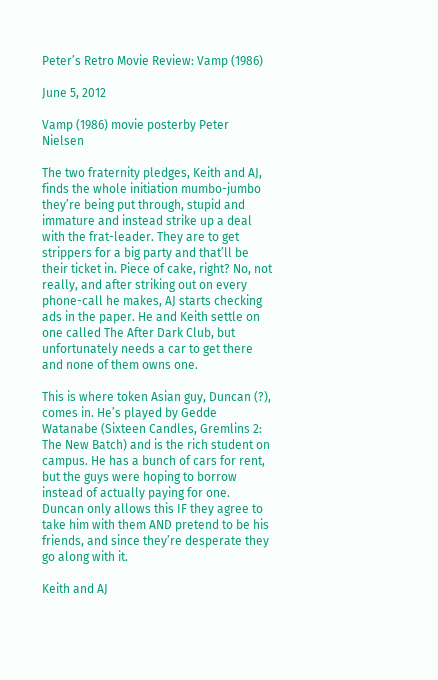Peter’s Retro Movie Review: Vamp (1986)

June 5, 2012

Vamp (1986) movie posterby Peter Nielsen

The two fraternity pledges, Keith and AJ, finds the whole initiation mumbo-jumbo they’re being put through, stupid and immature and instead strike up a deal with the frat-leader. They are to get strippers for a big party and that’ll be their ticket in. Piece of cake, right? No, not really, and after striking out on every phone-call he makes, AJ starts checking ads in the paper. He and Keith settle on one called The After Dark Club, but unfortunately needs a car to get there and none of them owns one.

This is where token Asian guy, Duncan (?), comes in. He’s played by Gedde Watanabe (Sixteen Candles, Gremlins 2: The New Batch) and is the rich student on campus. He has a bunch of cars for rent, but the guys were hoping to borrow instead of actually paying for one. Duncan only allows this IF they agree to take him with them AND pretend to be his friends, and since they’re desperate they go along with it.

Keith and AJ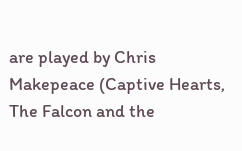are played by Chris Makepeace (Captive Hearts, The Falcon and the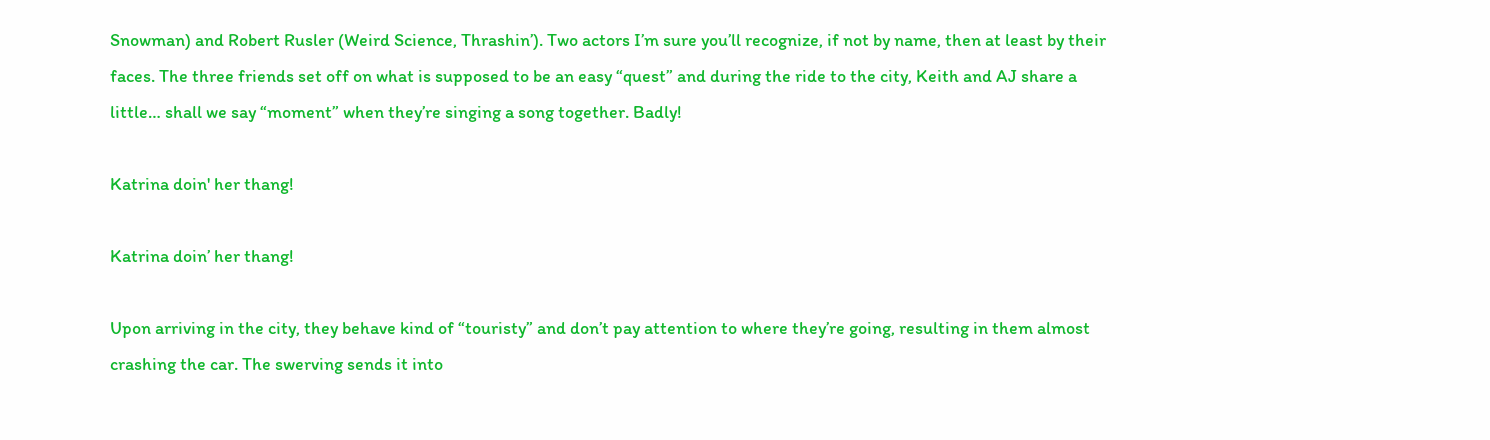Snowman) and Robert Rusler (Weird Science, Thrashin’). Two actors I’m sure you’ll recognize, if not by name, then at least by their faces. The three friends set off on what is supposed to be an easy “quest” and during the ride to the city, Keith and AJ share a little… shall we say “moment” when they’re singing a song together. Badly!

Katrina doin' her thang!

Katrina doin’ her thang!

Upon arriving in the city, they behave kind of “touristy” and don’t pay attention to where they’re going, resulting in them almost crashing the car. The swerving sends it into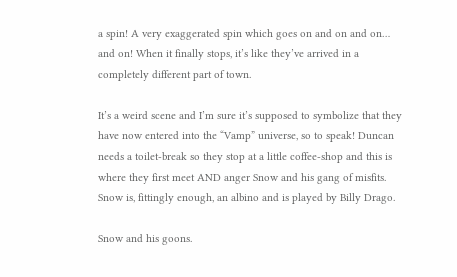a spin! A very exaggerated spin which goes on and on and on… and on! When it finally stops, it’s like they’ve arrived in a completely different part of town.

It’s a weird scene and I’m sure it’s supposed to symbolize that they have now entered into the “Vamp” universe, so to speak! Duncan needs a toilet-break so they stop at a little coffee-shop and this is where they first meet AND anger Snow and his gang of misfits. Snow is, fittingly enough, an albino and is played by Billy Drago.

Snow and his goons.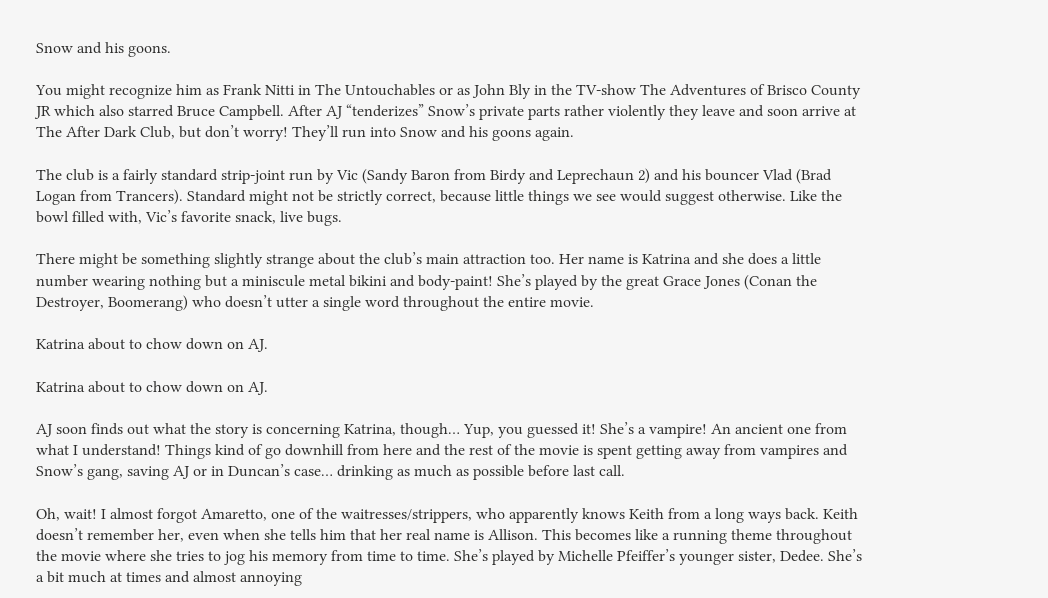Snow and his goons.

You might recognize him as Frank Nitti in The Untouchables or as John Bly in the TV-show The Adventures of Brisco County JR which also starred Bruce Campbell. After AJ “tenderizes” Snow’s private parts rather violently they leave and soon arrive at The After Dark Club, but don’t worry! They’ll run into Snow and his goons again.

The club is a fairly standard strip-joint run by Vic (Sandy Baron from Birdy and Leprechaun 2) and his bouncer Vlad (Brad Logan from Trancers). Standard might not be strictly correct, because little things we see would suggest otherwise. Like the bowl filled with, Vic’s favorite snack, live bugs.

There might be something slightly strange about the club’s main attraction too. Her name is Katrina and she does a little number wearing nothing but a miniscule metal bikini and body-paint! She’s played by the great Grace Jones (Conan the Destroyer, Boomerang) who doesn’t utter a single word throughout the entire movie.

Katrina about to chow down on AJ.

Katrina about to chow down on AJ.

AJ soon finds out what the story is concerning Katrina, though… Yup, you guessed it! She’s a vampire! An ancient one from what I understand! Things kind of go downhill from here and the rest of the movie is spent getting away from vampires and Snow’s gang, saving AJ or in Duncan’s case… drinking as much as possible before last call.

Oh, wait! I almost forgot Amaretto, one of the waitresses/strippers, who apparently knows Keith from a long ways back. Keith doesn’t remember her, even when she tells him that her real name is Allison. This becomes like a running theme throughout the movie where she tries to jog his memory from time to time. She’s played by Michelle Pfeiffer’s younger sister, Dedee. She’s a bit much at times and almost annoying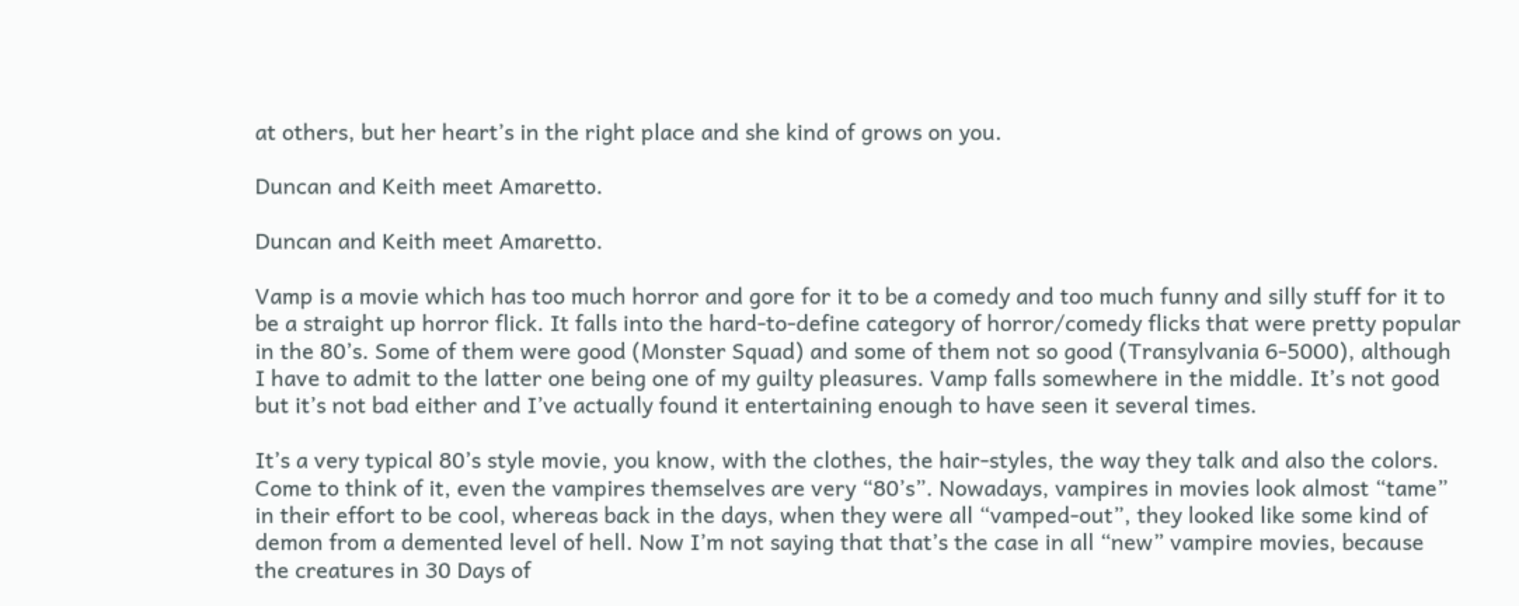at others, but her heart’s in the right place and she kind of grows on you.

Duncan and Keith meet Amaretto.

Duncan and Keith meet Amaretto.

Vamp is a movie which has too much horror and gore for it to be a comedy and too much funny and silly stuff for it to be a straight up horror flick. It falls into the hard-to-define category of horror/comedy flicks that were pretty popular in the 80’s. Some of them were good (Monster Squad) and some of them not so good (Transylvania 6-5000), although I have to admit to the latter one being one of my guilty pleasures. Vamp falls somewhere in the middle. It’s not good but it’s not bad either and I’ve actually found it entertaining enough to have seen it several times.

It’s a very typical 80’s style movie, you know, with the clothes, the hair-styles, the way they talk and also the colors. Come to think of it, even the vampires themselves are very “80’s”. Nowadays, vampires in movies look almost “tame” in their effort to be cool, whereas back in the days, when they were all “vamped-out”, they looked like some kind of demon from a demented level of hell. Now I’m not saying that that’s the case in all “new” vampire movies, because the creatures in 30 Days of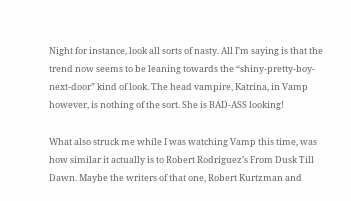Night for instance, look all sorts of nasty. All I’m saying is that the trend now seems to be leaning towards the “shiny-pretty-boy-next-door” kind of look. The head vampire, Katrina, in Vamp however, is nothing of the sort. She is BAD-ASS looking!

What also struck me while I was watching Vamp this time, was how similar it actually is to Robert Rodriguez’s From Dusk Till Dawn. Maybe the writers of that one, Robert Kurtzman and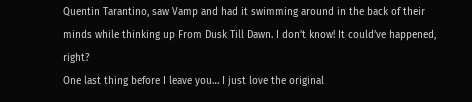Quentin Tarantino, saw Vamp and had it swimming around in the back of their minds while thinking up From Dusk Till Dawn. I don’t know! It could’ve happened, right?
One last thing before I leave you… I just love the original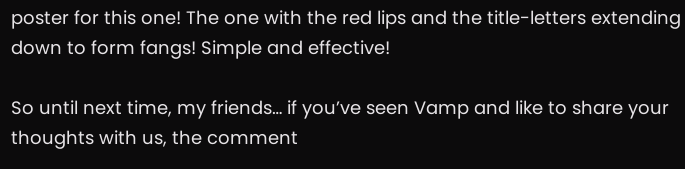poster for this one! The one with the red lips and the title-letters extending down to form fangs! Simple and effective!

So until next time, my friends… if you’ve seen Vamp and like to share your thoughts with us, the comment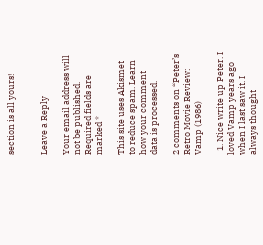section is all yours!


Leave a Reply

Your email address will not be published. Required fields are marked *

This site uses Akismet to reduce spam. Learn how your comment data is processed.

2 comments on “Peter’s Retro Movie Review: Vamp (1986)

  1. Nice write up Peter. I loved Vamp years ago when I last saw it. I always thought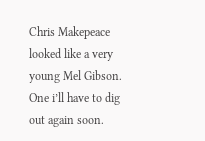Chris Makepeace looked like a very young Mel Gibson. One i’ll have to dig out again soon.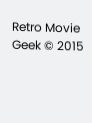Retro Movie Geek © 2015